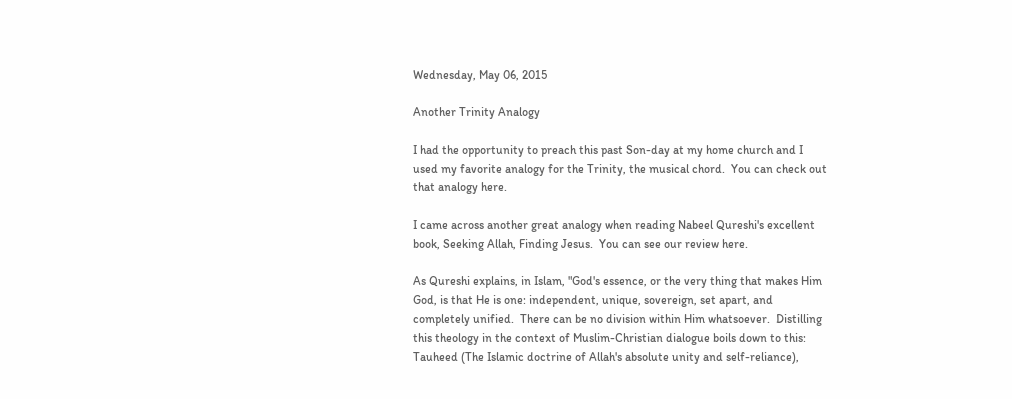Wednesday, May 06, 2015

Another Trinity Analogy

I had the opportunity to preach this past Son-day at my home church and I used my favorite analogy for the Trinity, the musical chord.  You can check out that analogy here.

I came across another great analogy when reading Nabeel Qureshi's excellent book, Seeking Allah, Finding Jesus.  You can see our review here.

As Qureshi explains, in Islam, "God's essence, or the very thing that makes Him God, is that He is one: independent, unique, sovereign, set apart, and completely unified.  There can be no division within Him whatsoever.  Distilling this theology in the context of Muslim-Christian dialogue boils down to this: Tauheed (The Islamic doctrine of Allah's absolute unity and self-reliance),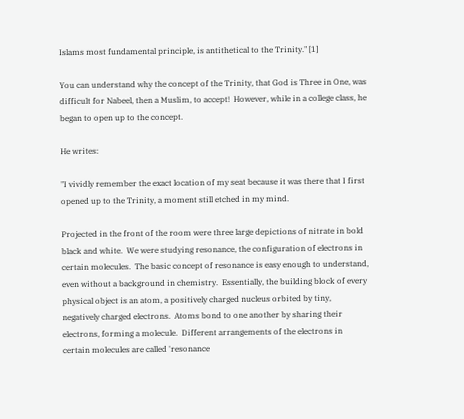Islams most fundamental principle, is antithetical to the Trinity." [1]

You can understand why the concept of the Trinity, that God is Three in One, was difficult for Nabeel, then a Muslim, to accept!  However, while in a college class, he began to open up to the concept.

He writes:

"I vividly remember the exact location of my seat because it was there that I first opened up to the Trinity, a moment still etched in my mind.

Projected in the front of the room were three large depictions of nitrate in bold black and white.  We were studying resonance, the configuration of electrons in certain molecules.  The basic concept of resonance is easy enough to understand, even without a background in chemistry.  Essentially, the building block of every physical object is an atom, a positively charged nucleus orbited by tiny, negatively charged electrons.  Atoms bond to one another by sharing their electrons, forming a molecule.  Different arrangements of the electrons in certain molecules are called 'resonance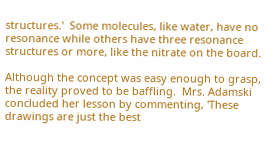structures.'  Some molecules, like water, have no resonance while others have three resonance structures or more, like the nitrate on the board.

Although the concept was easy enough to grasp, the reality proved to be baffling.  Mrs. Adamski concluded her lesson by commenting, 'These drawings are just the best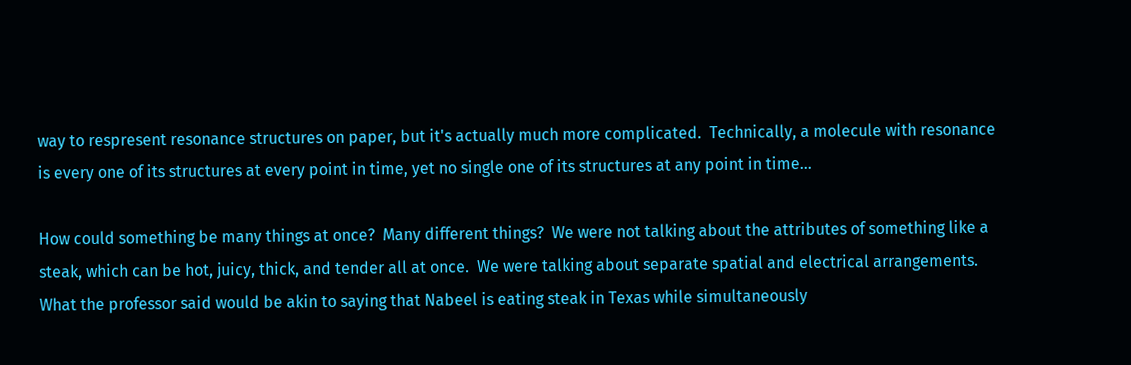way to respresent resonance structures on paper, but it's actually much more complicated.  Technically, a molecule with resonance is every one of its structures at every point in time, yet no single one of its structures at any point in time...

How could something be many things at once?  Many different things?  We were not talking about the attributes of something like a steak, which can be hot, juicy, thick, and tender all at once.  We were talking about separate spatial and electrical arrangements.  What the professor said would be akin to saying that Nabeel is eating steak in Texas while simultaneously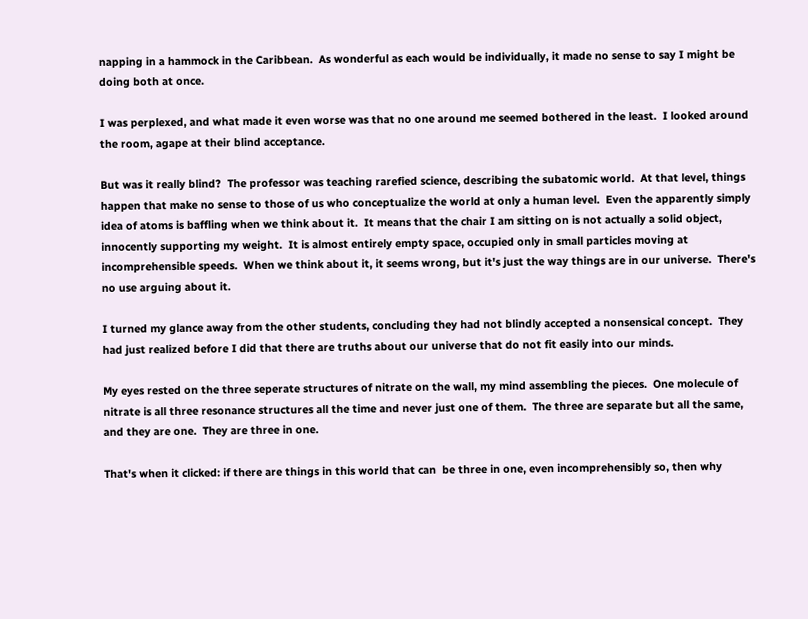napping in a hammock in the Caribbean.  As wonderful as each would be individually, it made no sense to say I might be doing both at once.

I was perplexed, and what made it even worse was that no one around me seemed bothered in the least.  I looked around the room, agape at their blind acceptance.

But was it really blind?  The professor was teaching rarefied science, describing the subatomic world.  At that level, things happen that make no sense to those of us who conceptualize the world at only a human level.  Even the apparently simply idea of atoms is baffling when we think about it.  It means that the chair I am sitting on is not actually a solid object, innocently supporting my weight.  It is almost entirely empty space, occupied only in small particles moving at incomprehensible speeds.  When we think about it, it seems wrong, but it's just the way things are in our universe.  There's no use arguing about it.

I turned my glance away from the other students, concluding they had not blindly accepted a nonsensical concept.  They had just realized before I did that there are truths about our universe that do not fit easily into our minds.

My eyes rested on the three seperate structures of nitrate on the wall, my mind assembling the pieces.  One molecule of nitrate is all three resonance structures all the time and never just one of them.  The three are separate but all the same, and they are one.  They are three in one.

That's when it clicked: if there are things in this world that can  be three in one, even incomprehensibly so, then why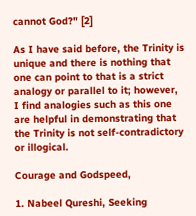cannot God?" [2]

As I have said before, the Trinity is unique and there is nothing that one can point to that is a strict analogy or parallel to it; however, I find analogies such as this one are helpful in demonstrating that the Trinity is not self-contradictory or illogical.

Courage and Godspeed,

1. Nabeel Qureshi, Seeking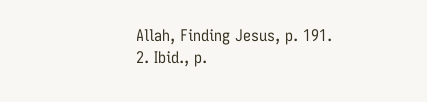Allah, Finding Jesus, p. 191.
2. Ibid., p.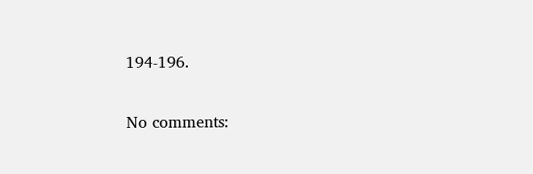194-196.

No comments: